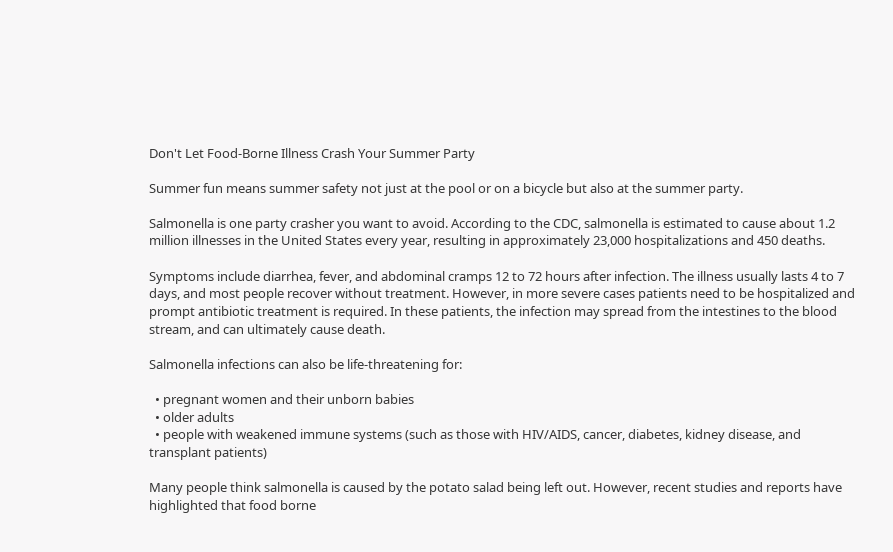Don't Let Food-Borne Illness Crash Your Summer Party

Summer fun means summer safety not just at the pool or on a bicycle but also at the summer party.

Salmonella is one party crasher you want to avoid. According to the CDC, salmonella is estimated to cause about 1.2 million illnesses in the United States every year, resulting in approximately 23,000 hospitalizations and 450 deaths.

Symptoms include diarrhea, fever, and abdominal cramps 12 to 72 hours after infection. The illness usually lasts 4 to 7 days, and most people recover without treatment. However, in more severe cases patients need to be hospitalized and prompt antibiotic treatment is required. In these patients, the infection may spread from the intestines to the blood stream, and can ultimately cause death.

Salmonella infections can also be life-threatening for:

  • pregnant women and their unborn babies
  • older adults
  • people with weakened immune systems (such as those with HIV/AIDS, cancer, diabetes, kidney disease, and transplant patients)

Many people think salmonella is caused by the potato salad being left out. However, recent studies and reports have highlighted that food borne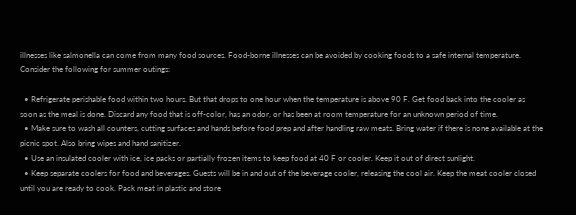illnesses like salmonella can come from many food sources. Food-borne illnesses can be avoided by cooking foods to a safe internal temperature. Consider the following for summer outings:

  • Refrigerate perishable food within two hours. But that drops to one hour when the temperature is above 90 F. Get food back into the cooler as soon as the meal is done. Discard any food that is off-color, has an odor, or has been at room temperature for an unknown period of time.
  • Make sure to wash all counters, cutting surfaces and hands before food prep and after handling raw meats. Bring water if there is none available at the picnic spot. Also bring wipes and hand sanitizer.
  • Use an insulated cooler with ice, ice packs or partially frozen items to keep food at 40 F or cooler. Keep it out of direct sunlight.
  • Keep separate coolers for food and beverages. Guests will be in and out of the beverage cooler, releasing the cool air. Keep the meat cooler closed until you are ready to cook. Pack meat in plastic and store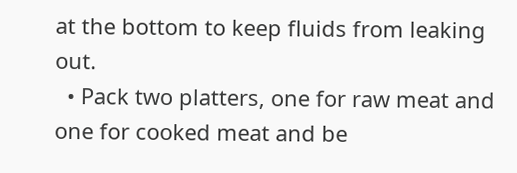at the bottom to keep fluids from leaking out.
  • Pack two platters, one for raw meat and one for cooked meat and be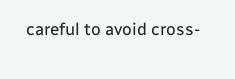careful to avoid cross-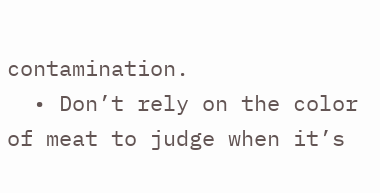contamination.
  • Don’t rely on the color of meat to judge when it’s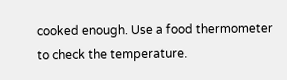cooked enough. Use a food thermometer to check the temperature.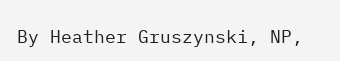By Heather Gruszynski, NP,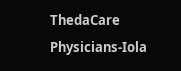ThedaCare Physicians-Iola